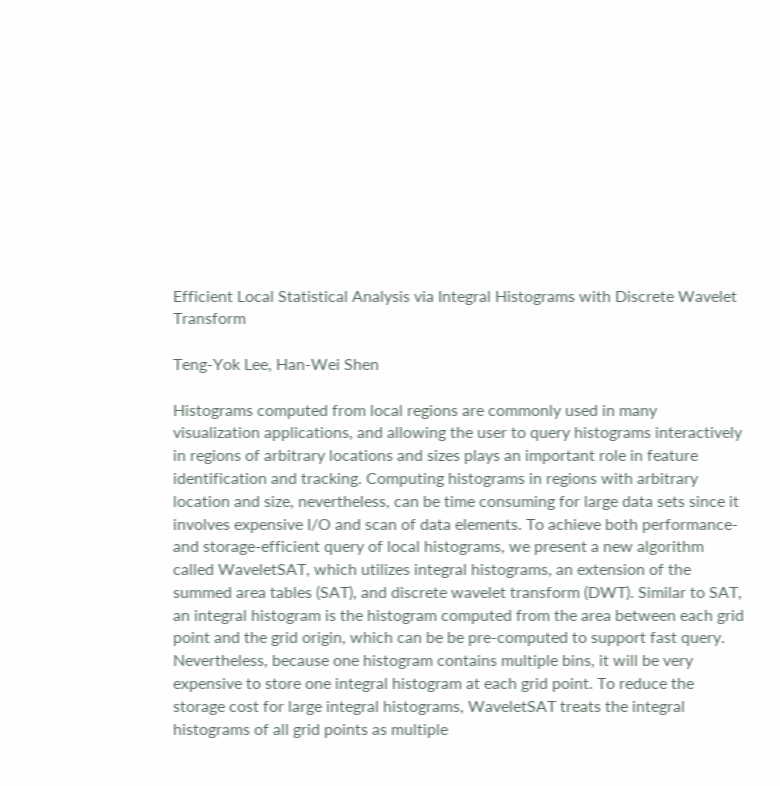Efficient Local Statistical Analysis via Integral Histograms with Discrete Wavelet Transform

Teng-Yok Lee, Han-Wei Shen

Histograms computed from local regions are commonly used in many visualization applications, and allowing the user to query histograms interactively in regions of arbitrary locations and sizes plays an important role in feature identification and tracking. Computing histograms in regions with arbitrary location and size, nevertheless, can be time consuming for large data sets since it involves expensive I/O and scan of data elements. To achieve both performance- and storage-efficient query of local histograms, we present a new algorithm called WaveletSAT, which utilizes integral histograms, an extension of the summed area tables (SAT), and discrete wavelet transform (DWT). Similar to SAT, an integral histogram is the histogram computed from the area between each grid point and the grid origin, which can be be pre-computed to support fast query. Nevertheless, because one histogram contains multiple bins, it will be very expensive to store one integral histogram at each grid point. To reduce the storage cost for large integral histograms, WaveletSAT treats the integral histograms of all grid points as multiple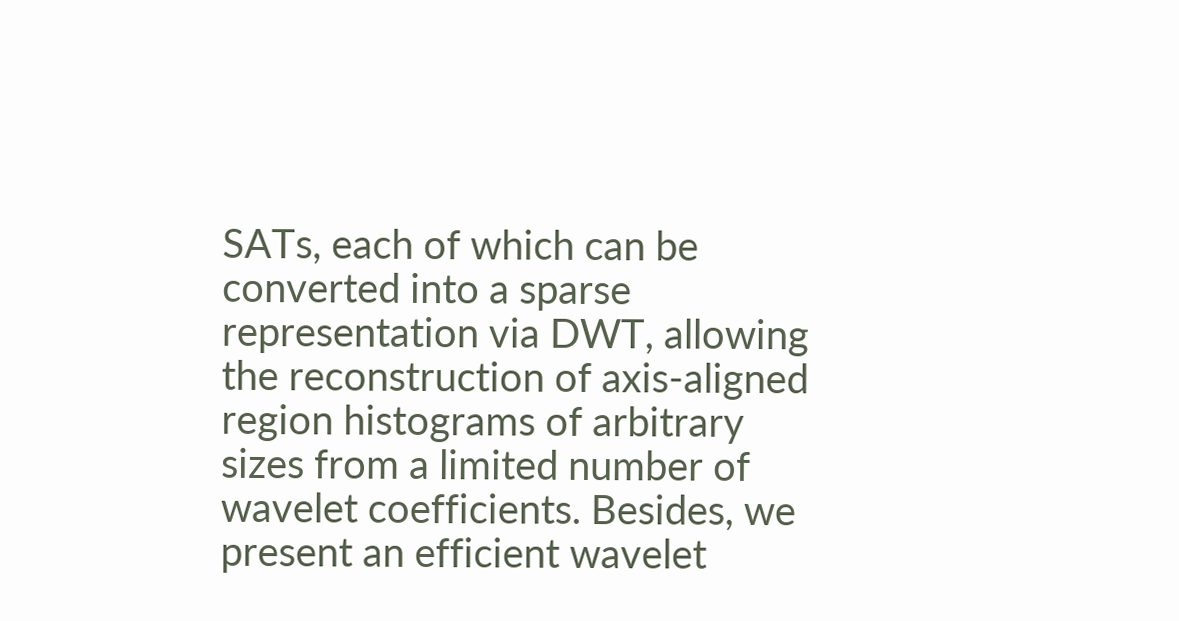SATs, each of which can be converted into a sparse representation via DWT, allowing the reconstruction of axis-aligned region histograms of arbitrary sizes from a limited number of wavelet coefficients. Besides, we present an efficient wavelet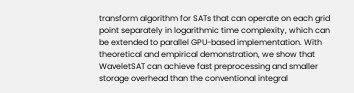transform algorithm for SATs that can operate on each grid point separately in logarithmic time complexity, which can be extended to parallel GPU-based implementation. With theoretical and empirical demonstration, we show that WaveletSAT can achieve fast preprocessing and smaller storage overhead than the conventional integral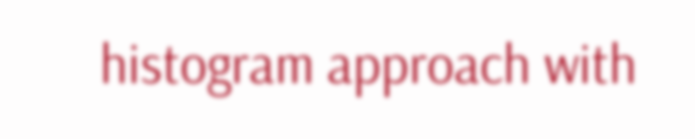histogram approach with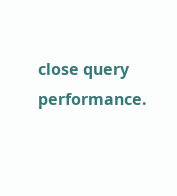close query performance.